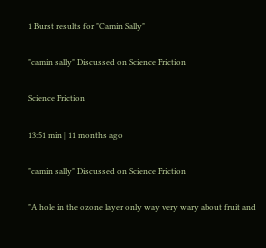1 Burst results for "Camin Sally"

"camin sally" Discussed on Science Friction

Science Friction

13:51 min | 11 months ago

"camin sally" Discussed on Science Friction

"A hole in the ozone layer only way very wary about fruit and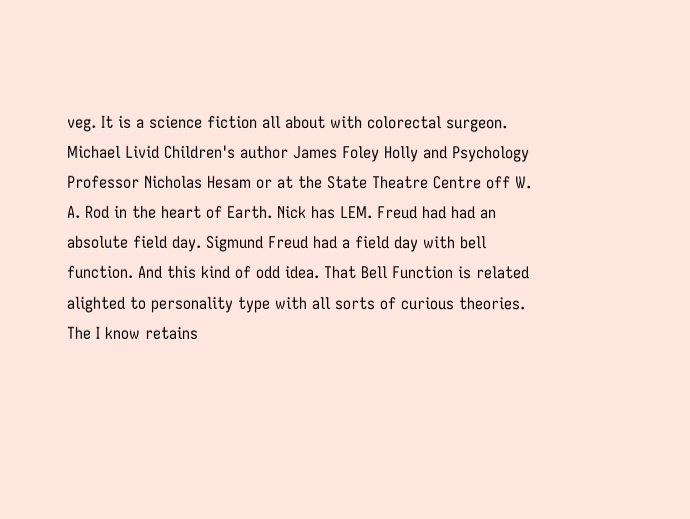veg. It is a science fiction all about with colorectal surgeon. Michael Livid Children's author James Foley Holly and Psychology Professor Nicholas Hesam or at the State Theatre Centre off W. A. Rod in the heart of Earth. Nick has LEM. Freud had had an absolute field day. Sigmund Freud had a field day with bell function. And this kind of odd idea. That Bell Function is related alighted to personality type with all sorts of curious theories. The I know retains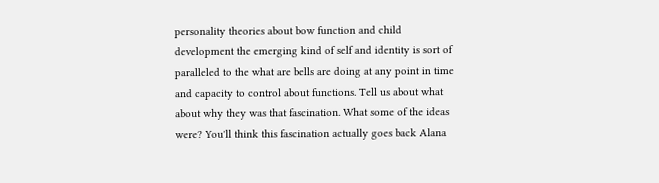personality theories about bow function and child development the emerging kind of self and identity is sort of paralleled to the what are bells are doing at any point in time and capacity to control about functions. Tell us about what about why they was that fascination. What some of the ideas were? You'll think this fascination actually goes back Alana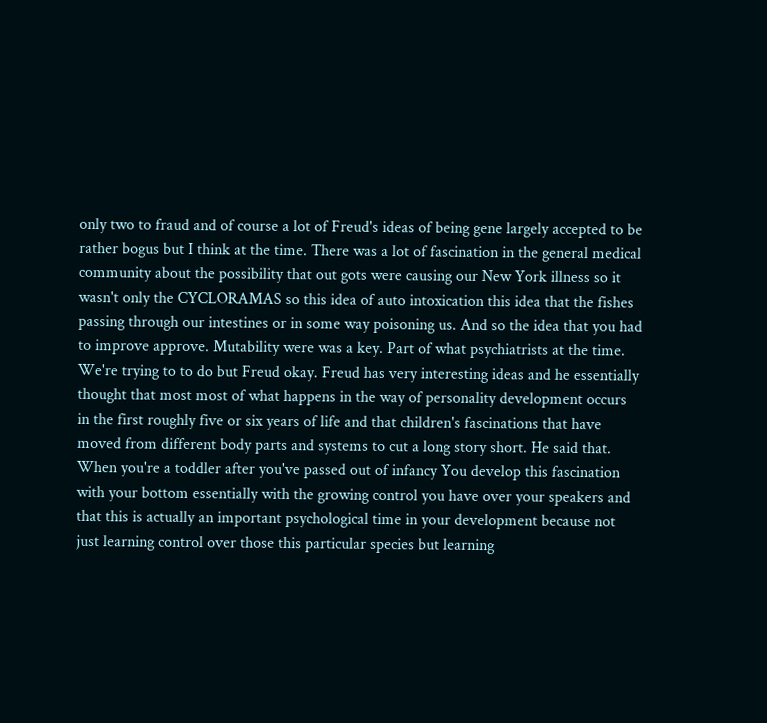only two to fraud and of course a lot of Freud's ideas of being gene largely accepted to be rather bogus but I think at the time. There was a lot of fascination in the general medical community about the possibility that out gots were causing our New York illness so it wasn't only the CYCLORAMAS so this idea of auto intoxication this idea that the fishes passing through our intestines or in some way poisoning us. And so the idea that you had to improve approve. Mutability were was a key. Part of what psychiatrists at the time. We're trying to to do but Freud okay. Freud has very interesting ideas and he essentially thought that most most of what happens in the way of personality development occurs in the first roughly five or six years of life and that children's fascinations that have moved from different body parts and systems to cut a long story short. He said that. When you're a toddler after you've passed out of infancy You develop this fascination with your bottom essentially with the growing control you have over your speakers and that this is actually an important psychological time in your development because not just learning control over those this particular species but learning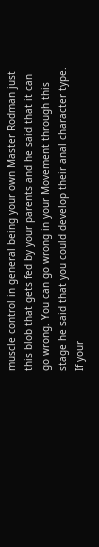muscle control in general being your own Master Rodman just this blob that gets fed by your parents and he said that it can go wrong. You can go wrong in your Movement through this stage he said that you could develop their anal character type. If your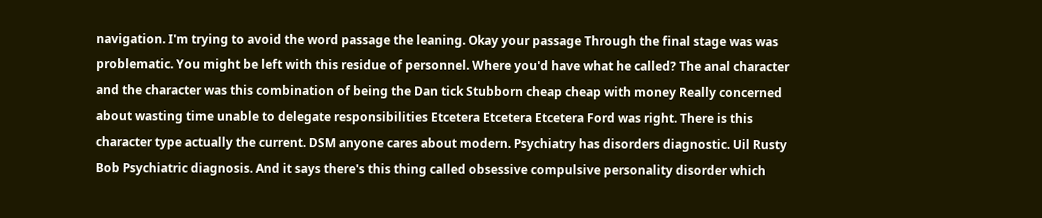navigation. I'm trying to avoid the word passage the leaning. Okay your passage Through the final stage was was problematic. You might be left with this residue of personnel. Where you'd have what he called? The anal character and the character was this combination of being the Dan tick Stubborn cheap cheap with money Really concerned about wasting time unable to delegate responsibilities Etcetera Etcetera Etcetera Ford was right. There is this character type actually the current. DSM anyone cares about modern. Psychiatry has disorders diagnostic. Uil Rusty Bob Psychiatric diagnosis. And it says there's this thing called obsessive compulsive personality disorder which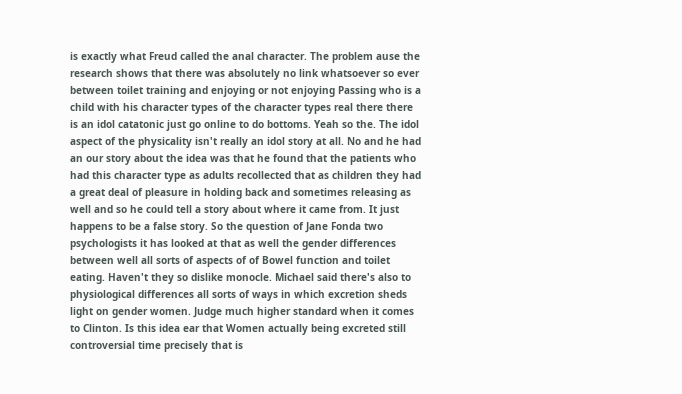is exactly what Freud called the anal character. The problem ause the research shows that there was absolutely no link whatsoever so ever between toilet training and enjoying or not enjoying Passing who is a child with his character types of the character types real there there is an idol catatonic just go online to do bottoms. Yeah so the. The idol aspect of the physicality isn't really an idol story at all. No and he had an our story about the idea was that he found that the patients who had this character type as adults recollected that as children they had a great deal of pleasure in holding back and sometimes releasing as well and so he could tell a story about where it came from. It just happens to be a false story. So the question of Jane Fonda two psychologists it has looked at that as well the gender differences between well all sorts of aspects of of Bowel function and toilet eating. Haven't they so dislike monocle. Michael said there's also to physiological differences all sorts of ways in which excretion sheds light on gender women. Judge much higher standard when it comes to Clinton. Is this idea ear that Women actually being excreted still controversial time precisely that is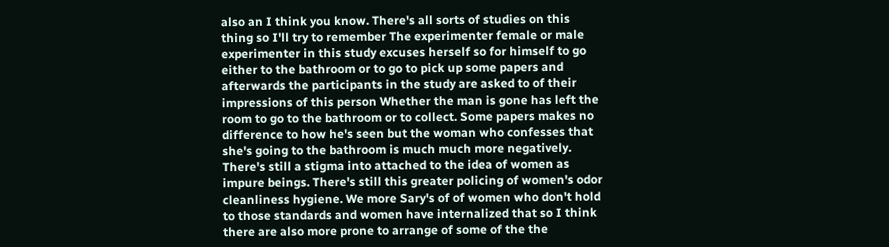also an I think you know. There's all sorts of studies on this thing so I'll try to remember The experimenter female or male experimenter in this study excuses herself so for himself to go either to the bathroom or to go to pick up some papers and afterwards the participants in the study are asked to of their impressions of this person Whether the man is gone has left the room to go to the bathroom or to collect. Some papers makes no difference to how he's seen but the woman who confesses that she's going to the bathroom is much much more negatively. There's still a stigma into attached to the idea of women as impure beings. There's still this greater policing of women's odor cleanliness hygiene. We more Sary's of of women who don't hold to those standards and women have internalized that so I think there are also more prone to arrange of some of the the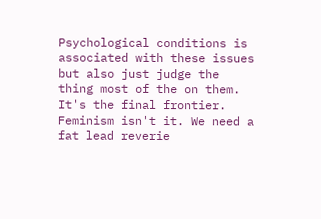Psychological conditions is associated with these issues but also just judge the thing most of the on them. It's the final frontier. Feminism isn't it. We need a fat lead reverie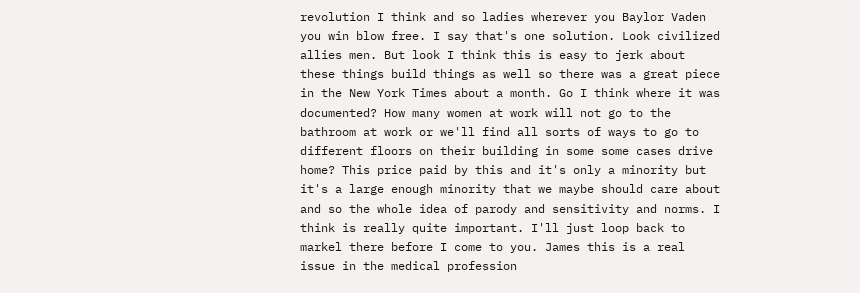revolution I think and so ladies wherever you Baylor Vaden you win blow free. I say that's one solution. Look civilized allies men. But look I think this is easy to jerk about these things build things as well so there was a great piece in the New York Times about a month. Go I think where it was documented? How many women at work will not go to the bathroom at work or we'll find all sorts of ways to go to different floors on their building in some some cases drive home? This price paid by this and it's only a minority but it's a large enough minority that we maybe should care about and so the whole idea of parody and sensitivity and norms. I think is really quite important. I'll just loop back to markel there before I come to you. James this is a real issue in the medical profession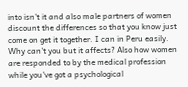into isn't it and also male partners of women discount the differences so that you know just come on get it together. I can in Peru easily. Why can't you but it affects? Also how women are responded to by the medical profession while you've got a psychological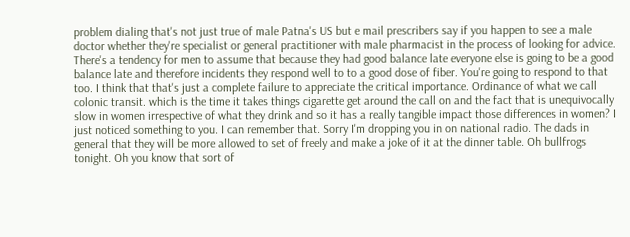problem dialing that's not just true of male Patna's US but e mail prescribers say if you happen to see a male doctor whether they're specialist or general practitioner with male pharmacist in the process of looking for advice. There's a tendency for men to assume that because they had good balance late everyone else is going to be a good balance late and therefore incidents they respond well to to a good dose of fiber. You're going to respond to that too. I think that that's just a complete failure to appreciate the critical importance. Ordinance of what we call colonic transit. which is the time it takes things cigarette get around the call on and the fact that is unequivocally slow in women irrespective of what they drink and so it has a really tangible impact those differences in women? I just noticed something to you. I can remember that. Sorry I'm dropping you in on national radio. The dads in general that they will be more allowed to set of freely and make a joke of it at the dinner table. Oh bullfrogs tonight. Oh you know that sort of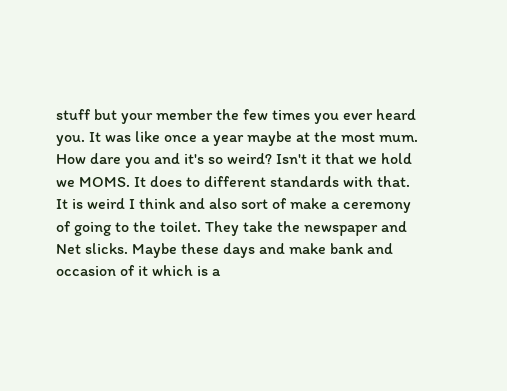stuff but your member the few times you ever heard you. It was like once a year maybe at the most mum. How dare you and it's so weird? Isn't it that we hold we MOMS. It does to different standards with that. It is weird I think and also sort of make a ceremony of going to the toilet. They take the newspaper and Net slicks. Maybe these days and make bank and occasion of it which is a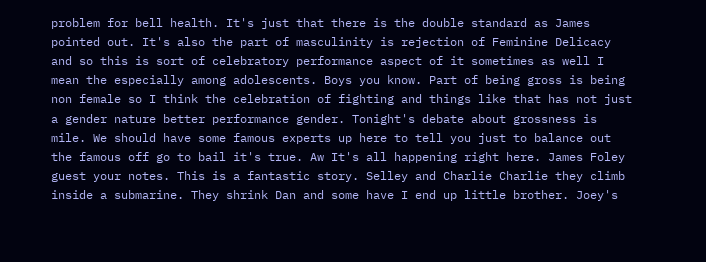problem for bell health. It's just that there is the double standard as James pointed out. It's also the part of masculinity is rejection of Feminine Delicacy and so this is sort of celebratory performance aspect of it sometimes as well I mean the especially among adolescents. Boys you know. Part of being gross is being non female so I think the celebration of fighting and things like that has not just a gender nature better performance gender. Tonight's debate about grossness is mile. We should have some famous experts up here to tell you just to balance out the famous off go to bail it's true. Aw It's all happening right here. James Foley guest your notes. This is a fantastic story. Selley and Charlie Charlie they climb inside a submarine. They shrink Dan and some have I end up little brother. Joey's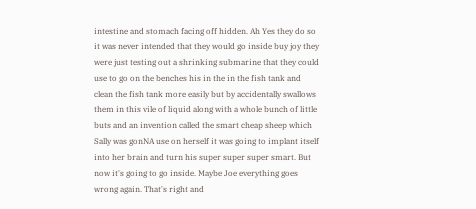intestine and stomach facing off hidden. Ah Yes they do so it was never intended that they would go inside buy joy they were just testing out a shrinking submarine that they could use to go on the benches his in the in the fish tank and clean the fish tank more easily but by accidentally swallows them in this vile of liquid along with a whole bunch of little buts and an invention called the smart cheap sheep which Sally was gonNA use on herself it was going to implant itself into her brain and turn his super super super smart. But now it's going to go inside. Maybe Joe everything goes wrong again. That's right and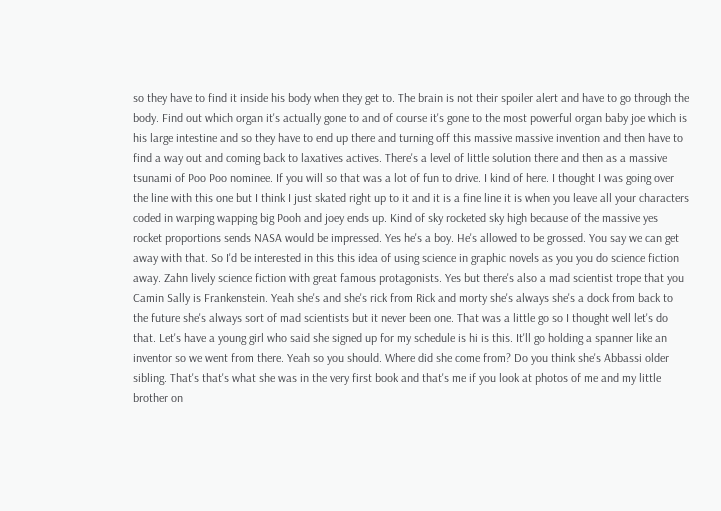so they have to find it inside his body when they get to. The brain is not their spoiler alert and have to go through the body. Find out which organ it's actually gone to and of course it's gone to the most powerful organ baby joe which is his large intestine and so they have to end up there and turning off this massive massive invention and then have to find a way out and coming back to laxatives actives. There's a level of little solution there and then as a massive tsunami of Poo Poo nominee. If you will so that was a lot of fun to drive. I kind of here. I thought I was going over the line with this one but I think I just skated right up to it and it is a fine line it is when you leave all your characters coded in warping wapping big Pooh and joey ends up. Kind of sky rocketed sky high because of the massive yes rocket proportions sends NASA would be impressed. Yes he's a boy. He's allowed to be grossed. You say we can get away with that. So I'd be interested in this this idea of using science in graphic novels as you you do science fiction away. Zahn lively science fiction with great famous protagonists. Yes but there's also a mad scientist trope that you Camin Sally is Frankenstein. Yeah she's and she's rick from Rick and morty she's always she's a dock from back to the future she's always sort of mad scientists but it never been one. That was a little go so I thought well let's do that. Let's have a young girl who said she signed up for my schedule is hi is this. It'll go holding a spanner like an inventor so we went from there. Yeah so you should. Where did she come from? Do you think she's Abbassi older sibling. That's that's what she was in the very first book and that's me if you look at photos of me and my little brother on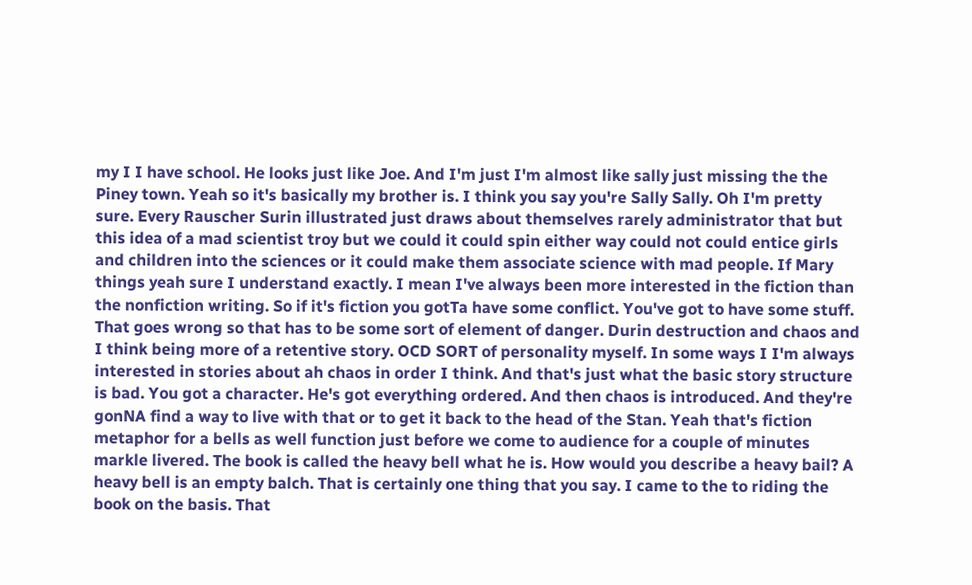my I I have school. He looks just like Joe. And I'm just I'm almost like sally just missing the the Piney town. Yeah so it's basically my brother is. I think you say you're Sally Sally. Oh I'm pretty sure. Every Rauscher Surin illustrated just draws about themselves rarely administrator that but this idea of a mad scientist troy but we could it could spin either way could not could entice girls and children into the sciences or it could make them associate science with mad people. If Mary things yeah sure I understand exactly. I mean I've always been more interested in the fiction than the nonfiction writing. So if it's fiction you gotTa have some conflict. You've got to have some stuff. That goes wrong so that has to be some sort of element of danger. Durin destruction and chaos and I think being more of a retentive story. OCD SORT of personality myself. In some ways I I'm always interested in stories about ah chaos in order I think. And that's just what the basic story structure is bad. You got a character. He's got everything ordered. And then chaos is introduced. And they're gonNA find a way to live with that or to get it back to the head of the Stan. Yeah that's fiction metaphor for a bells as well function just before we come to audience for a couple of minutes markle livered. The book is called the heavy bell what he is. How would you describe a heavy bail? A heavy bell is an empty balch. That is certainly one thing that you say. I came to the to riding the book on the basis. That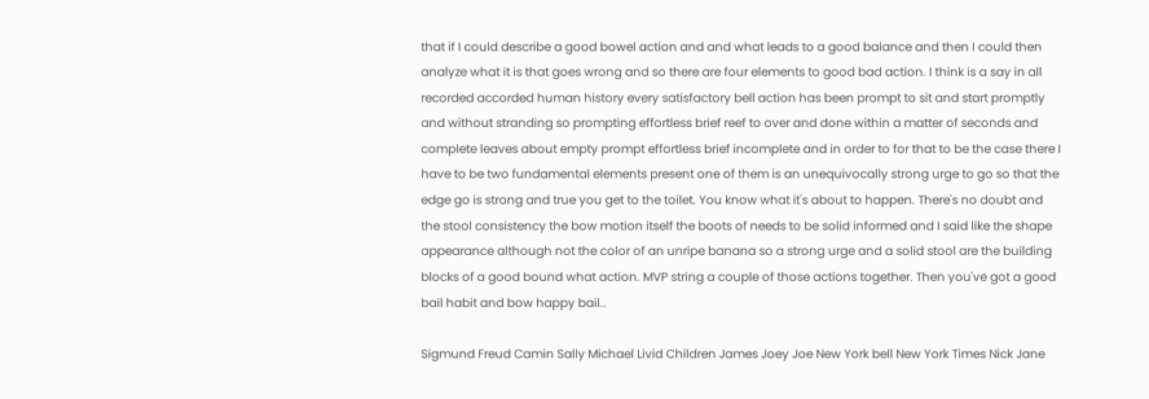that if I could describe a good bowel action and and what leads to a good balance and then I could then analyze what it is that goes wrong and so there are four elements to good bad action. I think is a say in all recorded accorded human history every satisfactory bell action has been prompt to sit and start promptly and without stranding so prompting effortless brief reef to over and done within a matter of seconds and complete leaves about empty prompt effortless brief incomplete and in order to for that to be the case there I have to be two fundamental elements present one of them is an unequivocally strong urge to go so that the edge go is strong and true you get to the toilet. You know what it's about to happen. There's no doubt and the stool consistency the bow motion itself the boots of needs to be solid informed and I said like the shape appearance although not the color of an unripe banana so a strong urge and a solid stool are the building blocks of a good bound what action. MVP string a couple of those actions together. Then you've got a good bail habit and bow happy bail..

Sigmund Freud Camin Sally Michael Livid Children James Joey Joe New York bell New York Times Nick Jane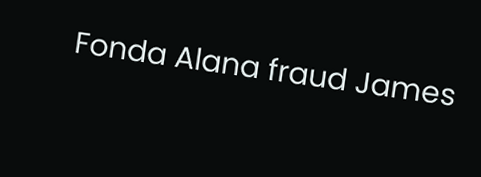Fonda Alana fraud James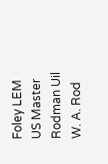Foley LEM US Master Rodman Uil W. A. Rod